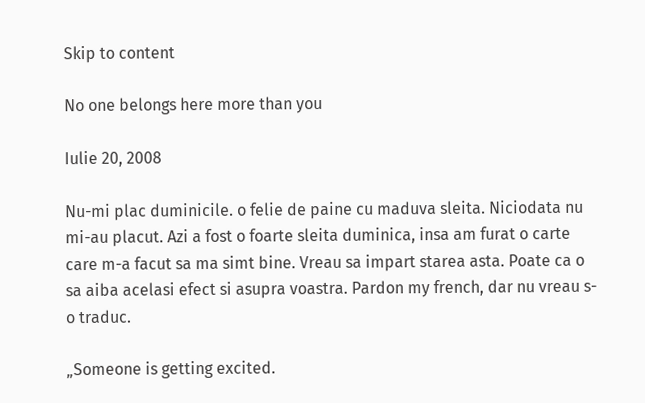Skip to content

No one belongs here more than you

Iulie 20, 2008

Nu-mi plac duminicile. o felie de paine cu maduva sleita. Niciodata nu mi-au placut. Azi a fost o foarte sleita duminica, insa am furat o carte care m-a facut sa ma simt bine. Vreau sa impart starea asta. Poate ca o sa aiba acelasi efect si asupra voastra. Pardon my french, dar nu vreau s-o traduc.

„Someone is getting excited.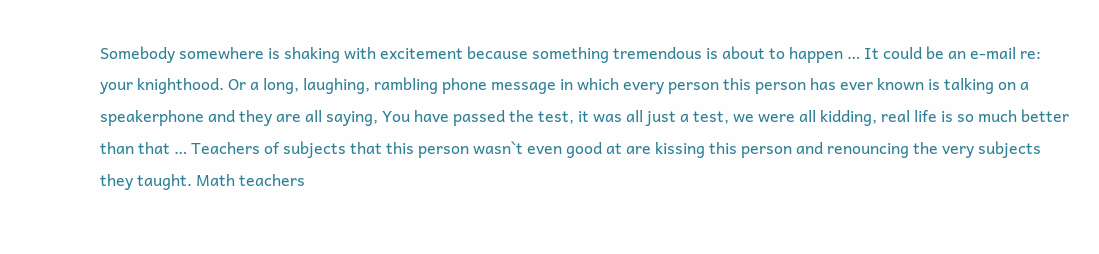Somebody somewhere is shaking with excitement because something tremendous is about to happen … It could be an e-mail re: your knighthood. Or a long, laughing, rambling phone message in which every person this person has ever known is talking on a speakerphone and they are all saying, You have passed the test, it was all just a test, we were all kidding, real life is so much better than that … Teachers of subjects that this person wasn`t even good at are kissing this person and renouncing the very subjects they taught. Math teachers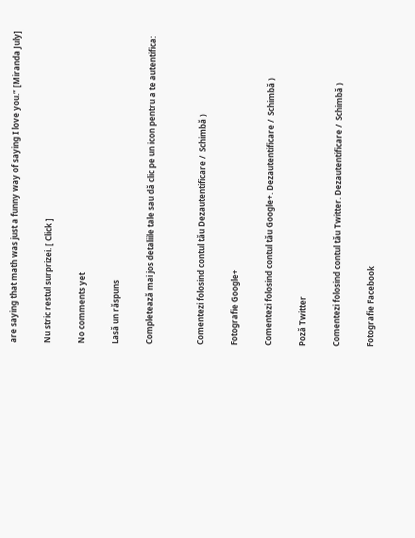are saying that math was just a funny way of saying I love you.” [Miranda July]

Nu stric restul surprizei. [ Click ]

No comments yet

Lasă un răspuns

Completează mai jos detaliile tale sau dă clic pe un icon pentru a te autentifica:


Comentezi folosind contul tău Dezautentificare /  Schimbă )

Fotografie Google+

Comentezi folosind contul tău Google+. Dezautentificare /  Schimbă )

Poză Twitter

Comentezi folosind contul tău Twitter. Dezautentificare /  Schimbă )

Fotografie Facebook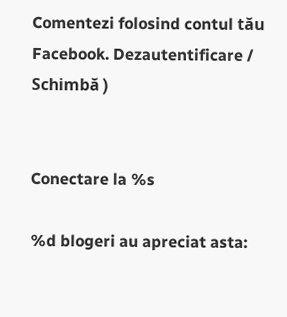Comentezi folosind contul tău Facebook. Dezautentificare /  Schimbă )


Conectare la %s

%d blogeri au apreciat asta: